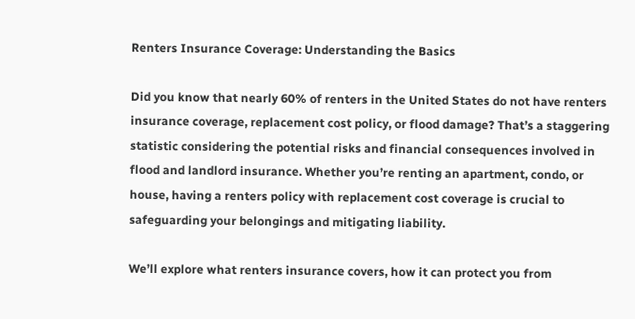Renters Insurance Coverage: Understanding the Basics

Did you know that nearly 60% of renters in the United States do not have renters insurance coverage, replacement cost policy, or flood damage? That’s a staggering statistic considering the potential risks and financial consequences involved in flood and landlord insurance. Whether you’re renting an apartment, condo, or house, having a renters policy with replacement cost coverage is crucial to safeguarding your belongings and mitigating liability.

We’ll explore what renters insurance covers, how it can protect you from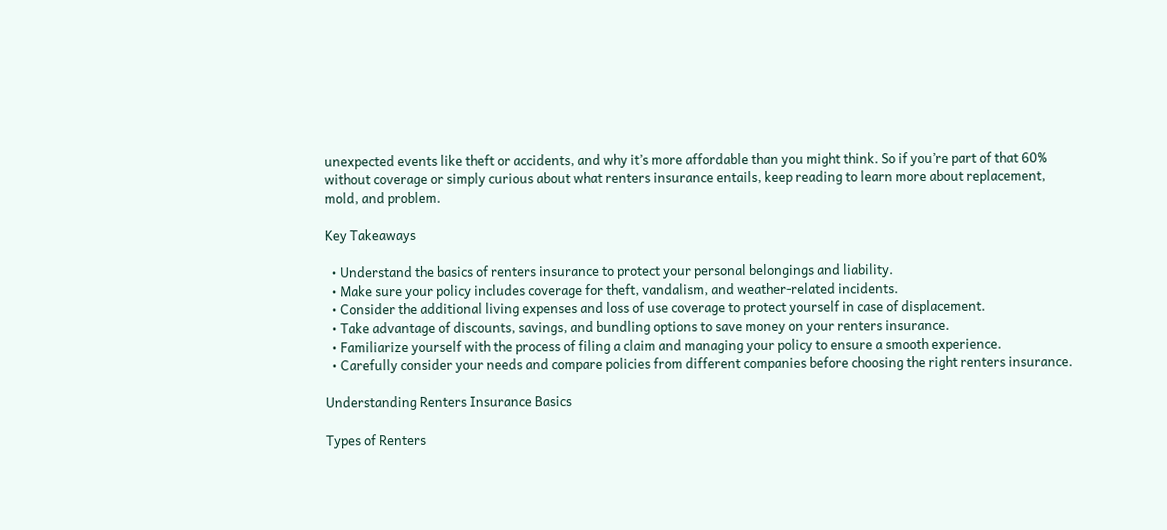unexpected events like theft or accidents, and why it’s more affordable than you might think. So if you’re part of that 60% without coverage or simply curious about what renters insurance entails, keep reading to learn more about replacement, mold, and problem.

Key Takeaways

  • Understand the basics of renters insurance to protect your personal belongings and liability.
  • Make sure your policy includes coverage for theft, vandalism, and weather-related incidents.
  • Consider the additional living expenses and loss of use coverage to protect yourself in case of displacement.
  • Take advantage of discounts, savings, and bundling options to save money on your renters insurance.
  • Familiarize yourself with the process of filing a claim and managing your policy to ensure a smooth experience.
  • Carefully consider your needs and compare policies from different companies before choosing the right renters insurance.

Understanding Renters Insurance Basics

Types of Renters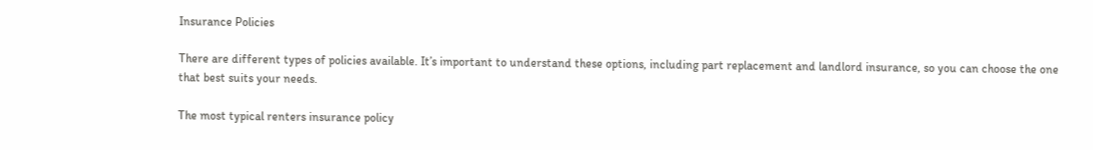Insurance Policies

There are different types of policies available. It’s important to understand these options, including part replacement and landlord insurance, so you can choose the one that best suits your needs.

The most typical renters insurance policy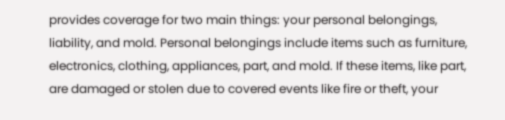provides coverage for two main things: your personal belongings, liability, and mold. Personal belongings include items such as furniture, electronics, clothing, appliances, part, and mold. If these items, like part, are damaged or stolen due to covered events like fire or theft, your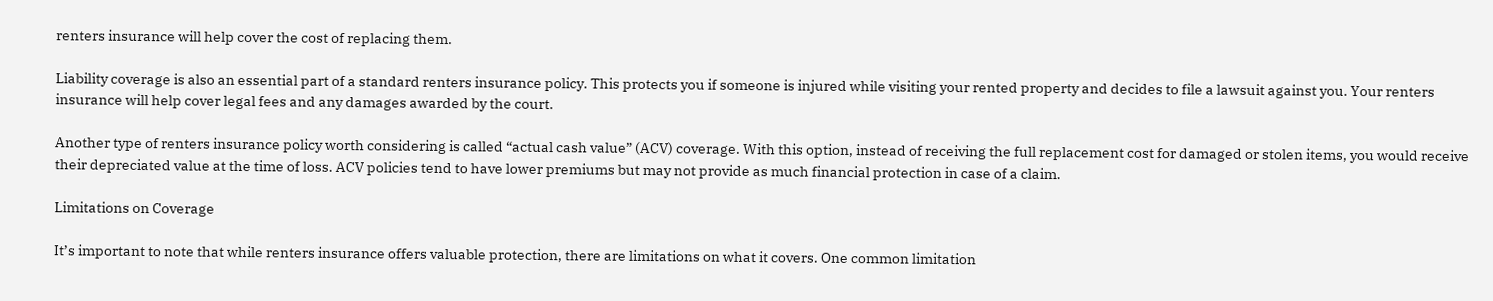renters insurance will help cover the cost of replacing them.

Liability coverage is also an essential part of a standard renters insurance policy. This protects you if someone is injured while visiting your rented property and decides to file a lawsuit against you. Your renters insurance will help cover legal fees and any damages awarded by the court.

Another type of renters insurance policy worth considering is called “actual cash value” (ACV) coverage. With this option, instead of receiving the full replacement cost for damaged or stolen items, you would receive their depreciated value at the time of loss. ACV policies tend to have lower premiums but may not provide as much financial protection in case of a claim.

Limitations on Coverage

It’s important to note that while renters insurance offers valuable protection, there are limitations on what it covers. One common limitation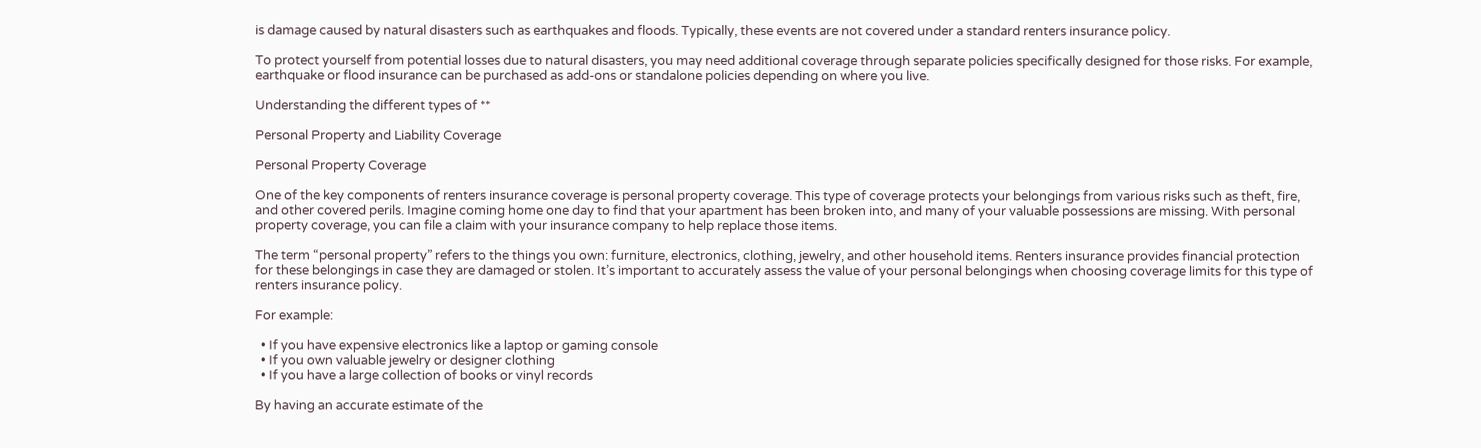is damage caused by natural disasters such as earthquakes and floods. Typically, these events are not covered under a standard renters insurance policy.

To protect yourself from potential losses due to natural disasters, you may need additional coverage through separate policies specifically designed for those risks. For example, earthquake or flood insurance can be purchased as add-ons or standalone policies depending on where you live.

Understanding the different types of **

Personal Property and Liability Coverage

Personal Property Coverage

One of the key components of renters insurance coverage is personal property coverage. This type of coverage protects your belongings from various risks such as theft, fire, and other covered perils. Imagine coming home one day to find that your apartment has been broken into, and many of your valuable possessions are missing. With personal property coverage, you can file a claim with your insurance company to help replace those items.

The term “personal property” refers to the things you own: furniture, electronics, clothing, jewelry, and other household items. Renters insurance provides financial protection for these belongings in case they are damaged or stolen. It’s important to accurately assess the value of your personal belongings when choosing coverage limits for this type of renters insurance policy.

For example:

  • If you have expensive electronics like a laptop or gaming console
  • If you own valuable jewelry or designer clothing
  • If you have a large collection of books or vinyl records

By having an accurate estimate of the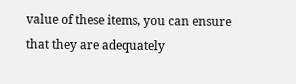value of these items, you can ensure that they are adequately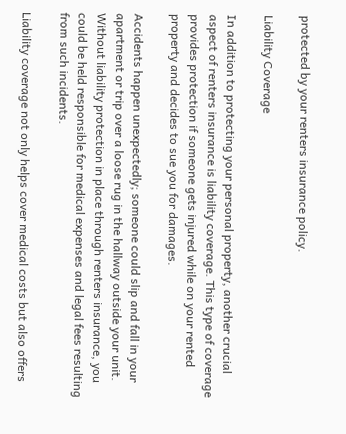protected by your renters insurance policy.

Liability Coverage

In addition to protecting your personal property, another crucial aspect of renters insurance is liability coverage. This type of coverage provides protection if someone gets injured while on your rented property and decides to sue you for damages.

Accidents happen unexpectedly; someone could slip and fall in your apartment or trip over a loose rug in the hallway outside your unit. Without liability protection in place through renters insurance, you could be held responsible for medical expenses and legal fees resulting from such incidents.

Liability coverage not only helps cover medical costs but also offers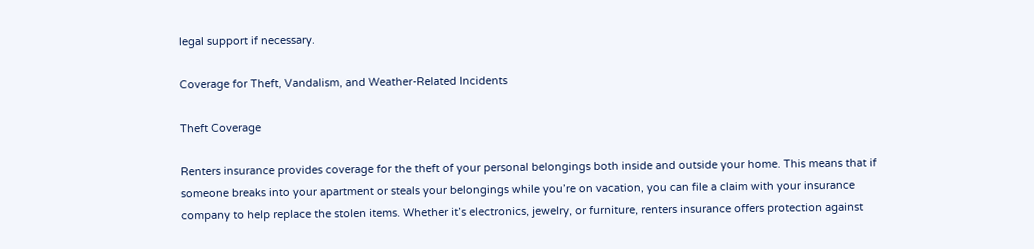legal support if necessary.

Coverage for Theft, Vandalism, and Weather-Related Incidents

Theft Coverage

Renters insurance provides coverage for the theft of your personal belongings both inside and outside your home. This means that if someone breaks into your apartment or steals your belongings while you’re on vacation, you can file a claim with your insurance company to help replace the stolen items. Whether it’s electronics, jewelry, or furniture, renters insurance offers protection against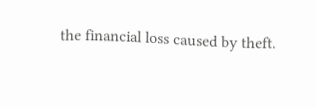the financial loss caused by theft.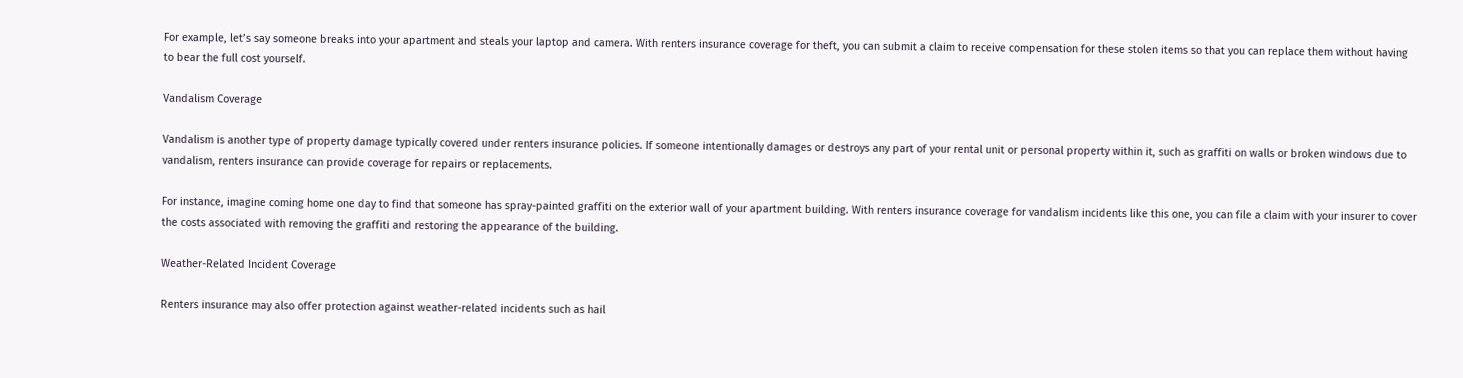For example, let’s say someone breaks into your apartment and steals your laptop and camera. With renters insurance coverage for theft, you can submit a claim to receive compensation for these stolen items so that you can replace them without having to bear the full cost yourself.

Vandalism Coverage

Vandalism is another type of property damage typically covered under renters insurance policies. If someone intentionally damages or destroys any part of your rental unit or personal property within it, such as graffiti on walls or broken windows due to vandalism, renters insurance can provide coverage for repairs or replacements.

For instance, imagine coming home one day to find that someone has spray-painted graffiti on the exterior wall of your apartment building. With renters insurance coverage for vandalism incidents like this one, you can file a claim with your insurer to cover the costs associated with removing the graffiti and restoring the appearance of the building.

Weather-Related Incident Coverage

Renters insurance may also offer protection against weather-related incidents such as hail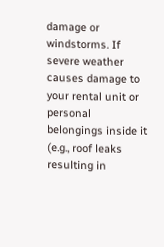damage or windstorms. If severe weather causes damage to your rental unit or personal belongings inside it (e.g., roof leaks resulting in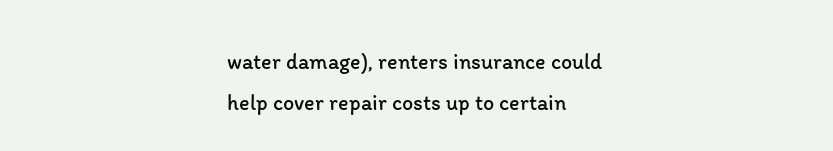water damage), renters insurance could help cover repair costs up to certain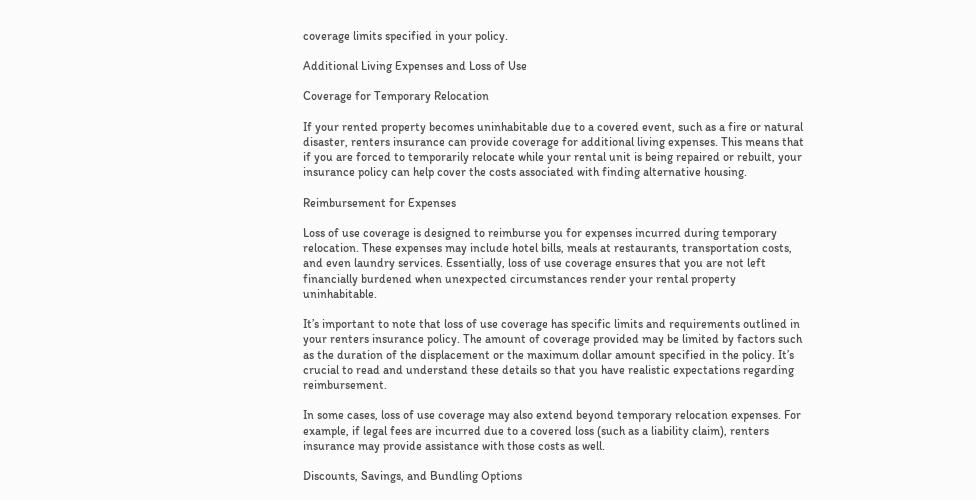coverage limits specified in your policy.

Additional Living Expenses and Loss of Use

Coverage for Temporary Relocation

If your rented property becomes uninhabitable due to a covered event, such as a fire or natural disaster, renters insurance can provide coverage for additional living expenses. This means that if you are forced to temporarily relocate while your rental unit is being repaired or rebuilt, your insurance policy can help cover the costs associated with finding alternative housing.

Reimbursement for Expenses

Loss of use coverage is designed to reimburse you for expenses incurred during temporary relocation. These expenses may include hotel bills, meals at restaurants, transportation costs, and even laundry services. Essentially, loss of use coverage ensures that you are not left financially burdened when unexpected circumstances render your rental property uninhabitable.

It’s important to note that loss of use coverage has specific limits and requirements outlined in your renters insurance policy. The amount of coverage provided may be limited by factors such as the duration of the displacement or the maximum dollar amount specified in the policy. It’s crucial to read and understand these details so that you have realistic expectations regarding reimbursement.

In some cases, loss of use coverage may also extend beyond temporary relocation expenses. For example, if legal fees are incurred due to a covered loss (such as a liability claim), renters insurance may provide assistance with those costs as well.

Discounts, Savings, and Bundling Options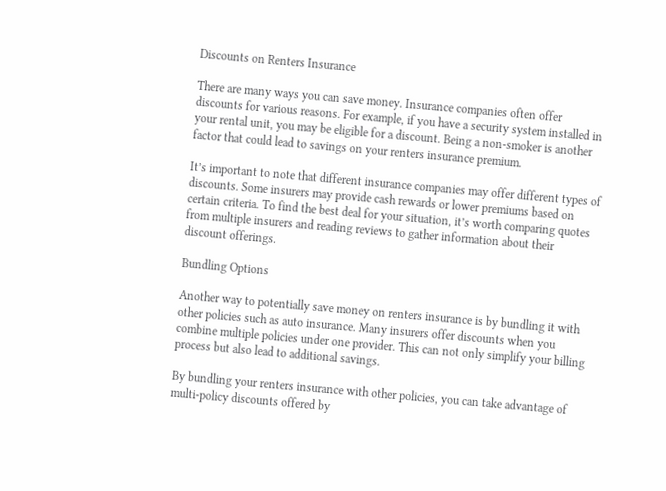Discounts on Renters Insurance

There are many ways you can save money. Insurance companies often offer discounts for various reasons. For example, if you have a security system installed in your rental unit, you may be eligible for a discount. Being a non-smoker is another factor that could lead to savings on your renters insurance premium.

It’s important to note that different insurance companies may offer different types of discounts. Some insurers may provide cash rewards or lower premiums based on certain criteria. To find the best deal for your situation, it’s worth comparing quotes from multiple insurers and reading reviews to gather information about their discount offerings.

Bundling Options

Another way to potentially save money on renters insurance is by bundling it with other policies such as auto insurance. Many insurers offer discounts when you combine multiple policies under one provider. This can not only simplify your billing process but also lead to additional savings.

By bundling your renters insurance with other policies, you can take advantage of multi-policy discounts offered by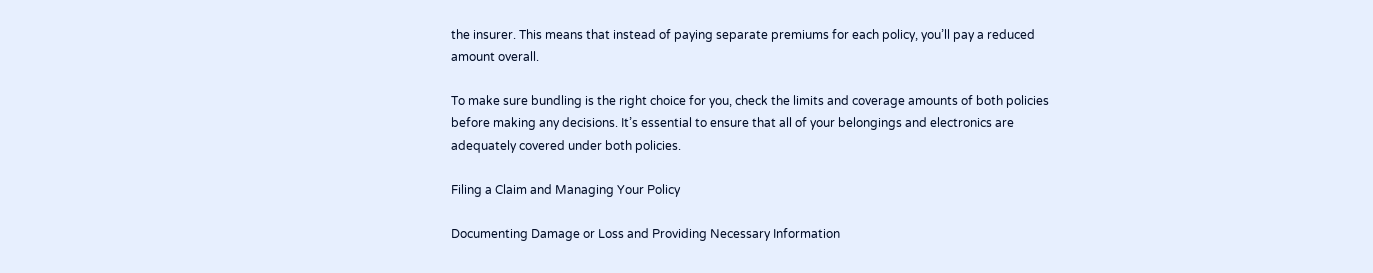the insurer. This means that instead of paying separate premiums for each policy, you’ll pay a reduced amount overall.

To make sure bundling is the right choice for you, check the limits and coverage amounts of both policies before making any decisions. It’s essential to ensure that all of your belongings and electronics are adequately covered under both policies.

Filing a Claim and Managing Your Policy

Documenting Damage or Loss and Providing Necessary Information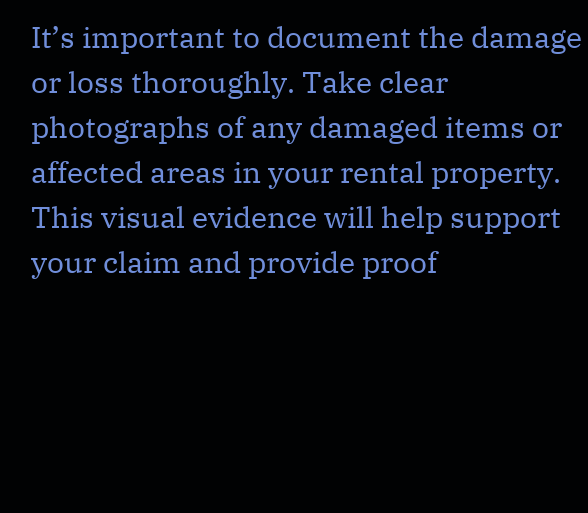It’s important to document the damage or loss thoroughly. Take clear photographs of any damaged items or affected areas in your rental property. This visual evidence will help support your claim and provide proof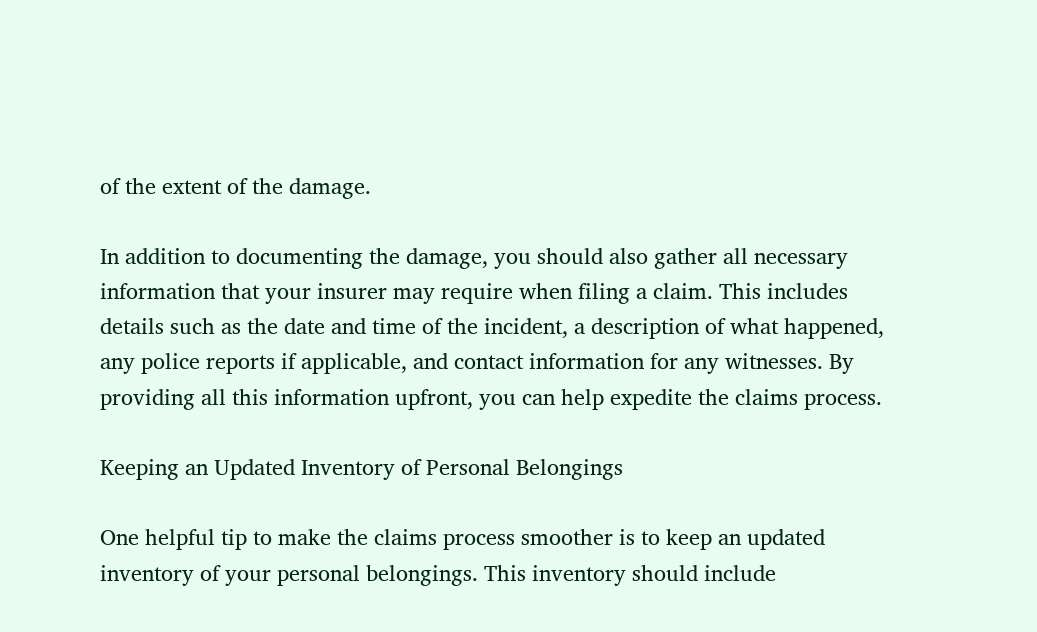of the extent of the damage.

In addition to documenting the damage, you should also gather all necessary information that your insurer may require when filing a claim. This includes details such as the date and time of the incident, a description of what happened, any police reports if applicable, and contact information for any witnesses. By providing all this information upfront, you can help expedite the claims process.

Keeping an Updated Inventory of Personal Belongings

One helpful tip to make the claims process smoother is to keep an updated inventory of your personal belongings. This inventory should include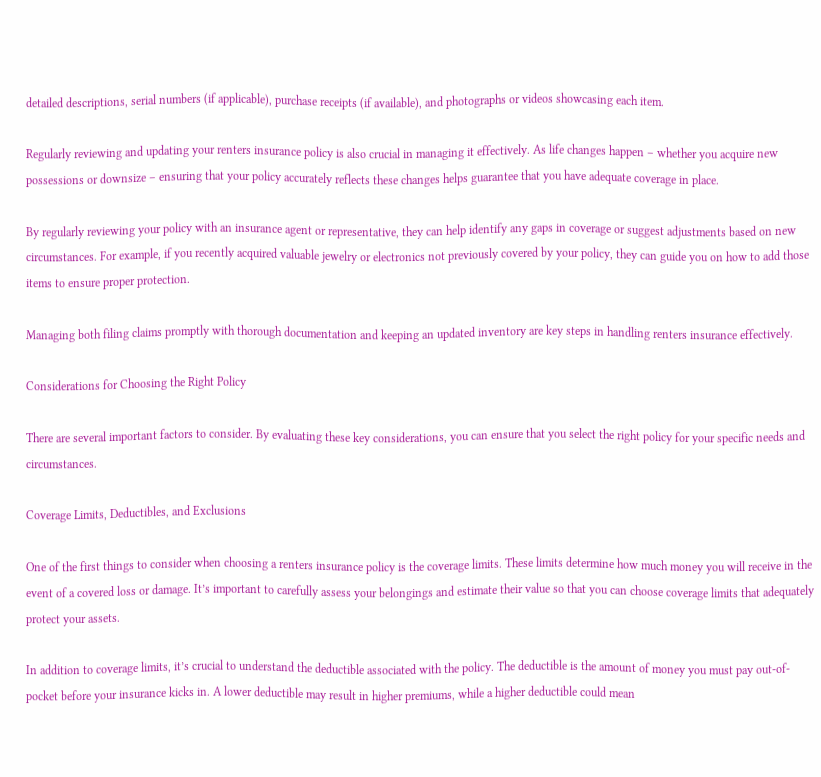detailed descriptions, serial numbers (if applicable), purchase receipts (if available), and photographs or videos showcasing each item.

Regularly reviewing and updating your renters insurance policy is also crucial in managing it effectively. As life changes happen – whether you acquire new possessions or downsize – ensuring that your policy accurately reflects these changes helps guarantee that you have adequate coverage in place.

By regularly reviewing your policy with an insurance agent or representative, they can help identify any gaps in coverage or suggest adjustments based on new circumstances. For example, if you recently acquired valuable jewelry or electronics not previously covered by your policy, they can guide you on how to add those items to ensure proper protection.

Managing both filing claims promptly with thorough documentation and keeping an updated inventory are key steps in handling renters insurance effectively.

Considerations for Choosing the Right Policy

There are several important factors to consider. By evaluating these key considerations, you can ensure that you select the right policy for your specific needs and circumstances.

Coverage Limits, Deductibles, and Exclusions

One of the first things to consider when choosing a renters insurance policy is the coverage limits. These limits determine how much money you will receive in the event of a covered loss or damage. It’s important to carefully assess your belongings and estimate their value so that you can choose coverage limits that adequately protect your assets.

In addition to coverage limits, it’s crucial to understand the deductible associated with the policy. The deductible is the amount of money you must pay out-of-pocket before your insurance kicks in. A lower deductible may result in higher premiums, while a higher deductible could mean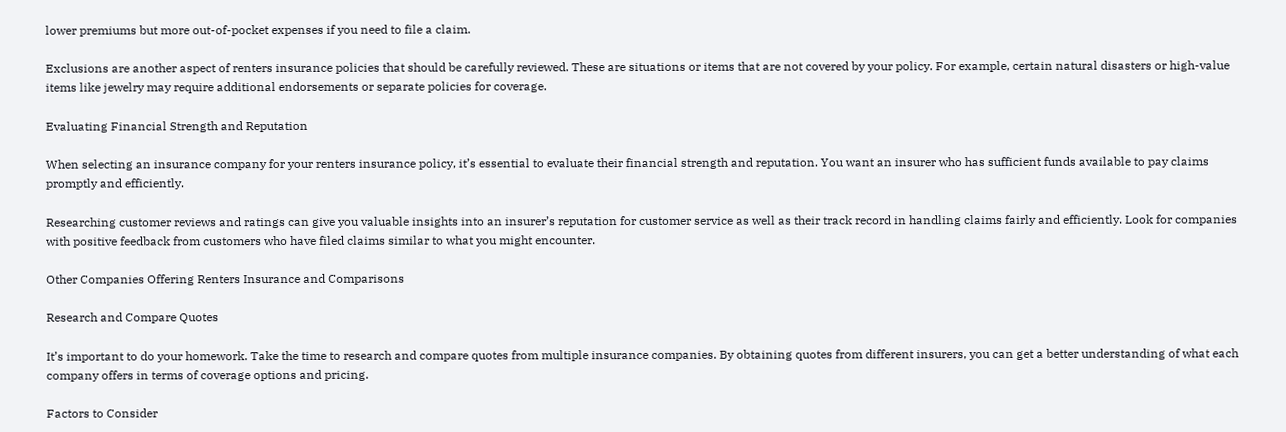lower premiums but more out-of-pocket expenses if you need to file a claim.

Exclusions are another aspect of renters insurance policies that should be carefully reviewed. These are situations or items that are not covered by your policy. For example, certain natural disasters or high-value items like jewelry may require additional endorsements or separate policies for coverage.

Evaluating Financial Strength and Reputation

When selecting an insurance company for your renters insurance policy, it’s essential to evaluate their financial strength and reputation. You want an insurer who has sufficient funds available to pay claims promptly and efficiently.

Researching customer reviews and ratings can give you valuable insights into an insurer’s reputation for customer service as well as their track record in handling claims fairly and efficiently. Look for companies with positive feedback from customers who have filed claims similar to what you might encounter.

Other Companies Offering Renters Insurance and Comparisons

Research and Compare Quotes

It’s important to do your homework. Take the time to research and compare quotes from multiple insurance companies. By obtaining quotes from different insurers, you can get a better understanding of what each company offers in terms of coverage options and pricing.

Factors to Consider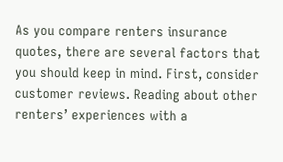As you compare renters insurance quotes, there are several factors that you should keep in mind. First, consider customer reviews. Reading about other renters’ experiences with a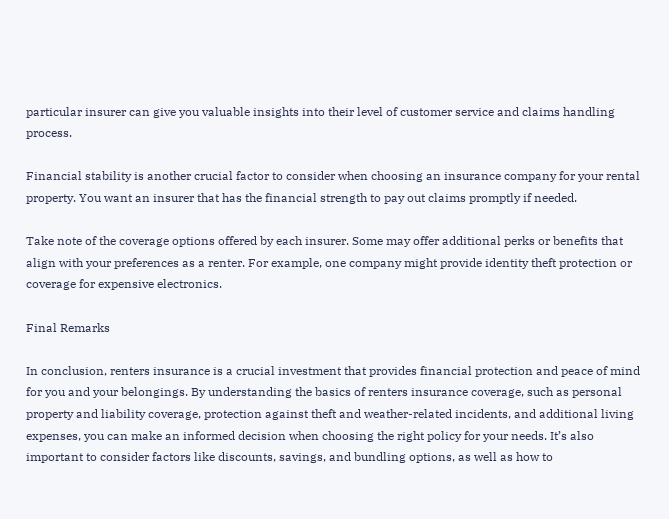particular insurer can give you valuable insights into their level of customer service and claims handling process.

Financial stability is another crucial factor to consider when choosing an insurance company for your rental property. You want an insurer that has the financial strength to pay out claims promptly if needed.

Take note of the coverage options offered by each insurer. Some may offer additional perks or benefits that align with your preferences as a renter. For example, one company might provide identity theft protection or coverage for expensive electronics.

Final Remarks

In conclusion, renters insurance is a crucial investment that provides financial protection and peace of mind for you and your belongings. By understanding the basics of renters insurance coverage, such as personal property and liability coverage, protection against theft and weather-related incidents, and additional living expenses, you can make an informed decision when choosing the right policy for your needs. It’s also important to consider factors like discounts, savings, and bundling options, as well as how to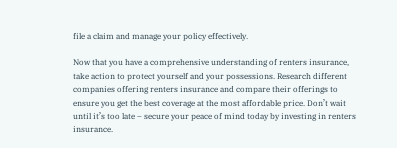file a claim and manage your policy effectively.

Now that you have a comprehensive understanding of renters insurance, take action to protect yourself and your possessions. Research different companies offering renters insurance and compare their offerings to ensure you get the best coverage at the most affordable price. Don’t wait until it’s too late – secure your peace of mind today by investing in renters insurance.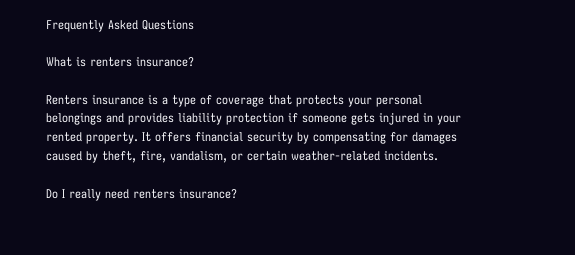Frequently Asked Questions

What is renters insurance?

Renters insurance is a type of coverage that protects your personal belongings and provides liability protection if someone gets injured in your rented property. It offers financial security by compensating for damages caused by theft, fire, vandalism, or certain weather-related incidents.

Do I really need renters insurance?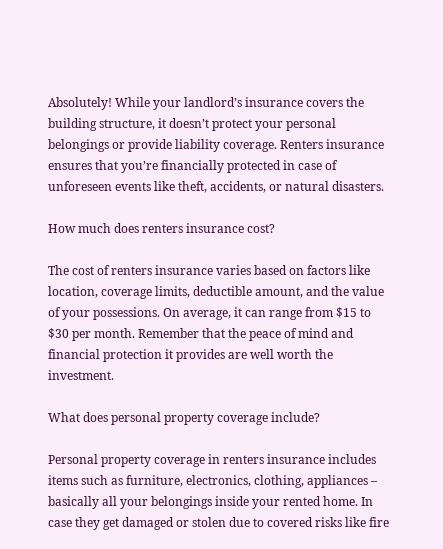Absolutely! While your landlord’s insurance covers the building structure, it doesn’t protect your personal belongings or provide liability coverage. Renters insurance ensures that you’re financially protected in case of unforeseen events like theft, accidents, or natural disasters.

How much does renters insurance cost?

The cost of renters insurance varies based on factors like location, coverage limits, deductible amount, and the value of your possessions. On average, it can range from $15 to $30 per month. Remember that the peace of mind and financial protection it provides are well worth the investment.

What does personal property coverage include?

Personal property coverage in renters insurance includes items such as furniture, electronics, clothing, appliances – basically all your belongings inside your rented home. In case they get damaged or stolen due to covered risks like fire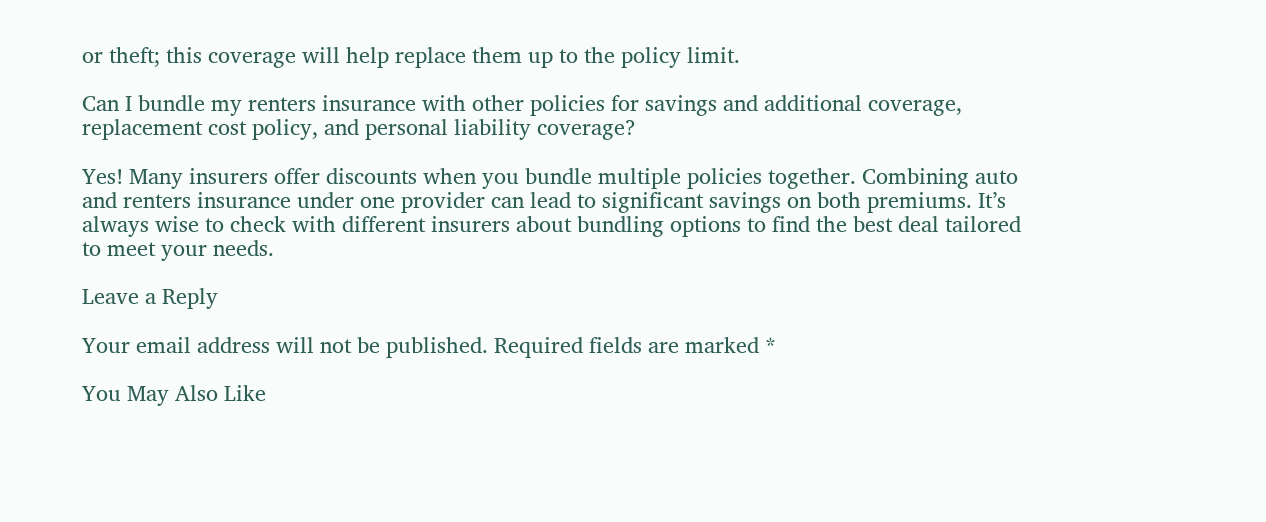or theft; this coverage will help replace them up to the policy limit.

Can I bundle my renters insurance with other policies for savings and additional coverage, replacement cost policy, and personal liability coverage?

Yes! Many insurers offer discounts when you bundle multiple policies together. Combining auto and renters insurance under one provider can lead to significant savings on both premiums. It’s always wise to check with different insurers about bundling options to find the best deal tailored to meet your needs.

Leave a Reply

Your email address will not be published. Required fields are marked *

You May Also Like